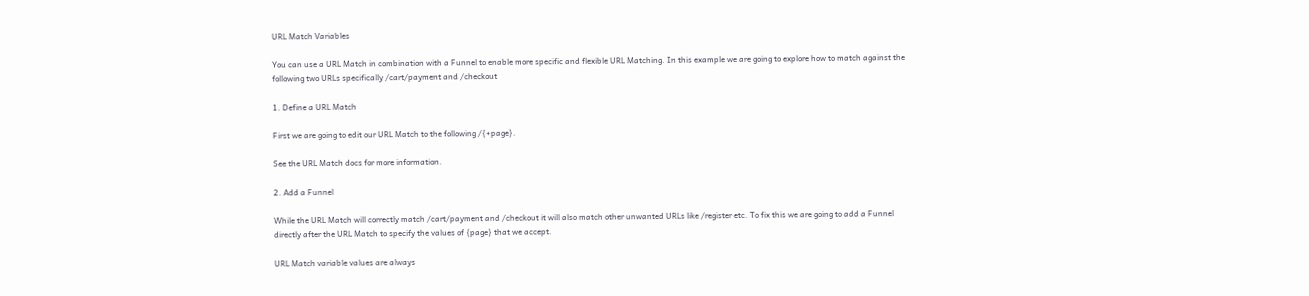URL Match Variables

You can use a URL Match in combination with a Funnel to enable more specific and flexible URL Matching. In this example we are going to explore how to match against the following two URLs specifically /cart/payment and /checkout

1. Define a URL Match

First we are going to edit our URL Match to the following /{+page}.

See the URL Match docs for more information.

2. Add a Funnel

While the URL Match will correctly match /cart/payment and /checkout it will also match other unwanted URLs like /register etc. To fix this we are going to add a Funnel directly after the URL Match to specify the values of {page} that we accept.

URL Match variable values are always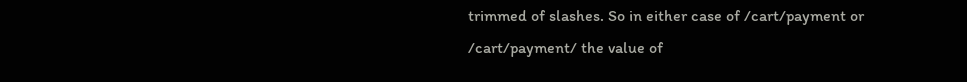trimmed of slashes. So in either case of /cart/payment or /cart/payment/ the value of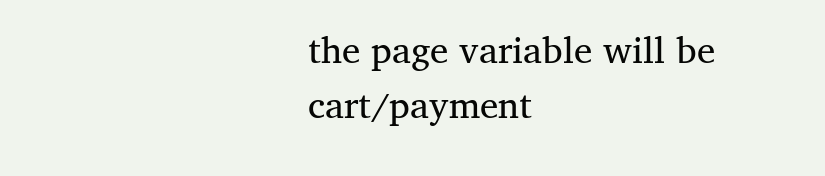the page variable will be cart/payment